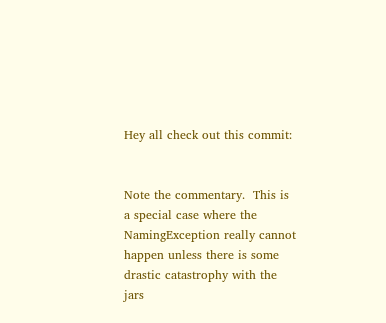Hey all check out this commit:


Note the commentary.  This is a special case where the NamingException really cannot happen unless there is some drastic catastrophy with the jars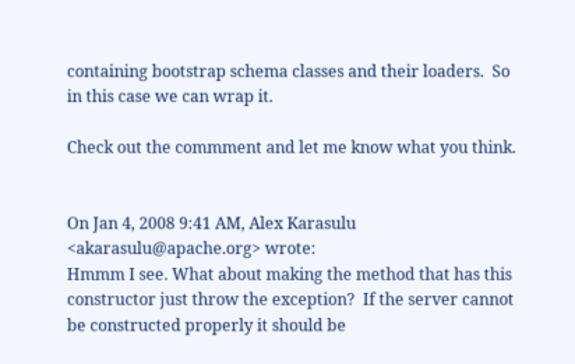containing bootstrap schema classes and their loaders.  So in this case we can wrap it.

Check out the commment and let me know what you think.


On Jan 4, 2008 9:41 AM, Alex Karasulu <akarasulu@apache.org> wrote:
Hmmm I see. What about making the method that has this constructor just throw the exception?  If the server cannot be constructed properly it should be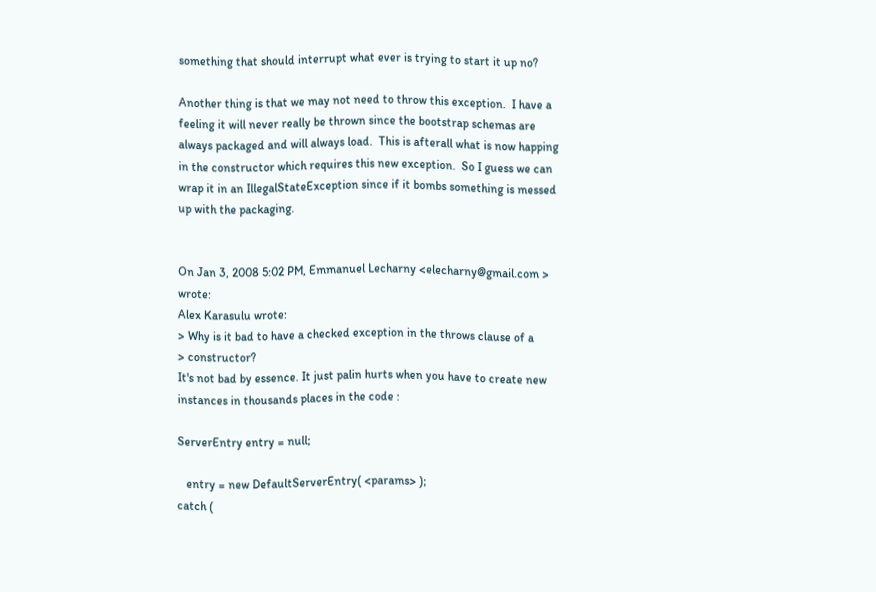something that should interrupt what ever is trying to start it up no?

Another thing is that we may not need to throw this exception.  I have a feeling it will never really be thrown since the bootstrap schemas are always packaged and will always load.  This is afterall what is now happing in the constructor which requires this new exception.  So I guess we can wrap it in an IllegalStateException since if it bombs something is messed up with the packaging.


On Jan 3, 2008 5:02 PM, Emmanuel Lecharny <elecharny@gmail.com > wrote:
Alex Karasulu wrote:
> Why is it bad to have a checked exception in the throws clause of a
> constructor?
It's not bad by essence. It just palin hurts when you have to create new
instances in thousands places in the code :

ServerEntry entry = null;

   entry = new DefaultServerEntry( <params> );
catch (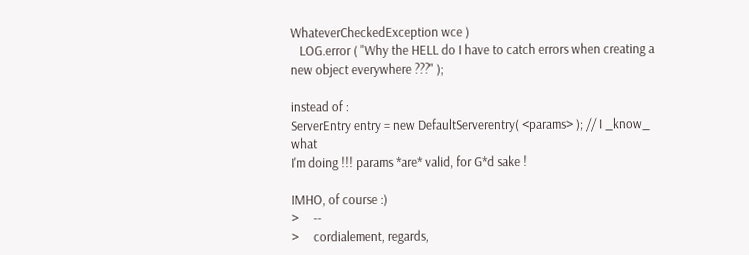WhateverCheckedException wce )
   LOG.error ( "Why the HELL do I have to catch errors when creating a
new object everywhere ???" );

instead of :
ServerEntry entry = new DefaultServerentry( <params> ); // I _know_ what
I'm doing !!! params *are* valid, for G*d sake !

IMHO, of course :)
>     --
>     cordialement, regards,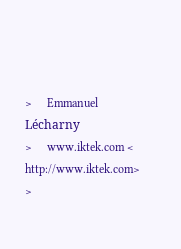>     Emmanuel Lécharny
>     www.iktek.com < http://www.iktek.com>
>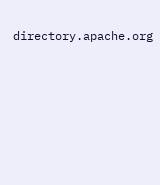directory.apache.org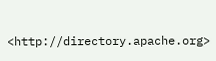<http://directory.apache.org>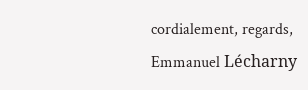cordialement, regards,
Emmanuel Lécharny